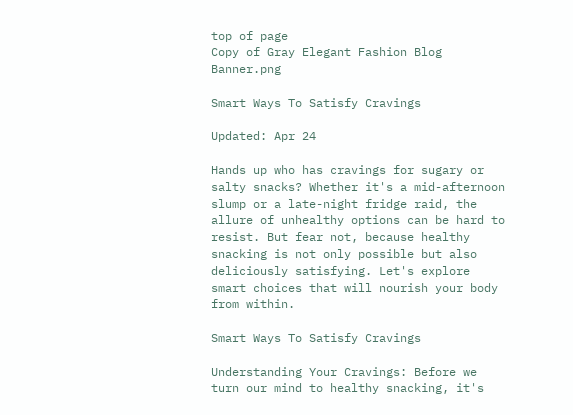top of page
Copy of Gray Elegant Fashion Blog Banner.png

Smart Ways To Satisfy Cravings

Updated: Apr 24

Hands up who has cravings for sugary or salty snacks? Whether it's a mid-afternoon slump or a late-night fridge raid, the allure of unhealthy options can be hard to resist. But fear not, because healthy snacking is not only possible but also deliciously satisfying. Let's explore smart choices that will nourish your body from within.

Smart Ways To Satisfy Cravings

Understanding Your Cravings: Before we turn our mind to healthy snacking, it's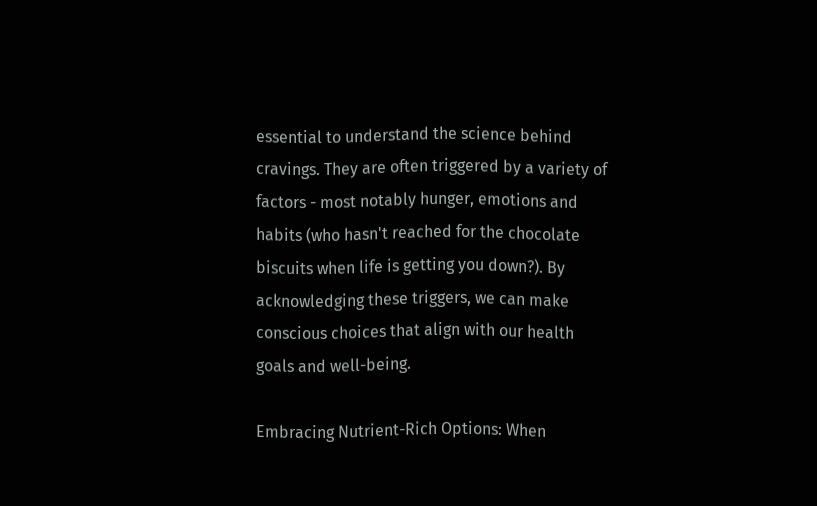essential to understand the science behind cravings. They are often triggered by a variety of factors - most notably hunger, emotions and habits (who hasn't reached for the chocolate biscuits when life is getting you down?). By acknowledging these triggers, we can make conscious choices that align with our health goals and well-being.

Embracing Nutrient-Rich Options: When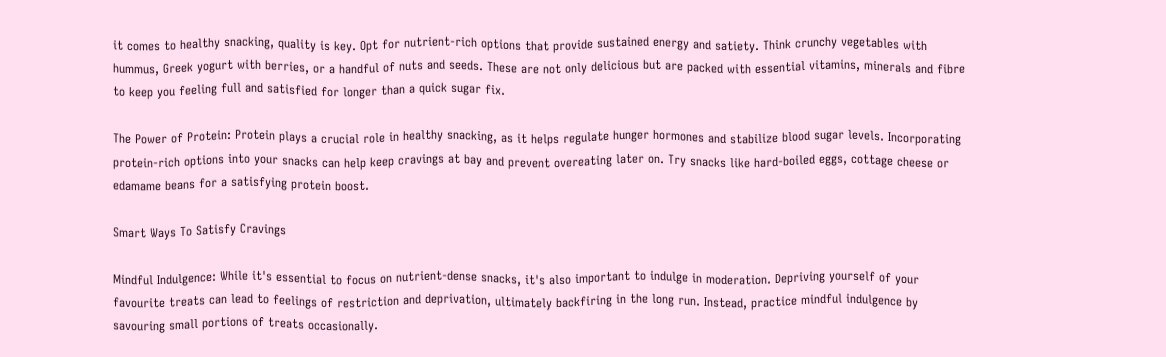it comes to healthy snacking, quality is key. Opt for nutrient-rich options that provide sustained energy and satiety. Think crunchy vegetables with hummus, Greek yogurt with berries, or a handful of nuts and seeds. These are not only delicious but are packed with essential vitamins, minerals and fibre to keep you feeling full and satisfied for longer than a quick sugar fix.

The Power of Protein: Protein plays a crucial role in healthy snacking, as it helps regulate hunger hormones and stabilize blood sugar levels. Incorporating protein-rich options into your snacks can help keep cravings at bay and prevent overeating later on. Try snacks like hard-boiled eggs, cottage cheese or edamame beans for a satisfying protein boost.

Smart Ways To Satisfy Cravings

Mindful Indulgence: While it's essential to focus on nutrient-dense snacks, it's also important to indulge in moderation. Depriving yourself of your favourite treats can lead to feelings of restriction and deprivation, ultimately backfiring in the long run. Instead, practice mindful indulgence by savouring small portions of treats occasionally.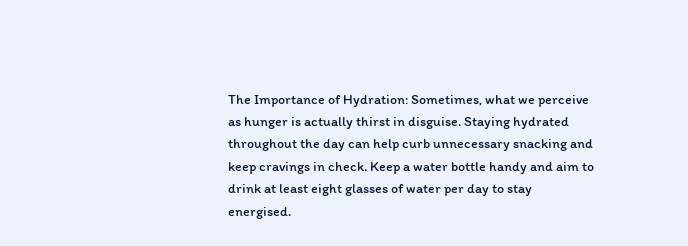The Importance of Hydration: Sometimes, what we perceive as hunger is actually thirst in disguise. Staying hydrated throughout the day can help curb unnecessary snacking and keep cravings in check. Keep a water bottle handy and aim to drink at least eight glasses of water per day to stay energised.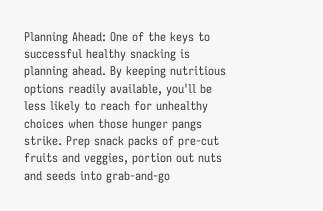Planning Ahead: One of the keys to successful healthy snacking is planning ahead. By keeping nutritious options readily available, you'll be less likely to reach for unhealthy choices when those hunger pangs strike. Prep snack packs of pre-cut fruits and veggies, portion out nuts and seeds into grab-and-go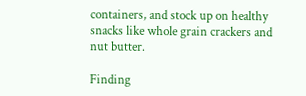containers, and stock up on healthy snacks like whole grain crackers and nut butter.

Finding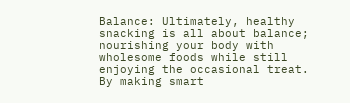Balance: Ultimately, healthy snacking is all about balance; nourishing your body with wholesome foods while still enjoying the occasional treat. By making smart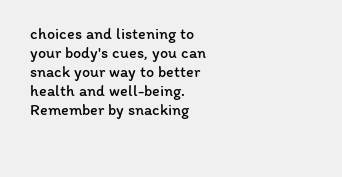choices and listening to your body's cues, you can snack your way to better health and well-being. Remember by snacking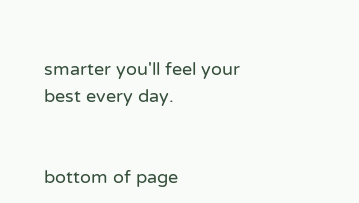smarter you'll feel your best every day.


bottom of page